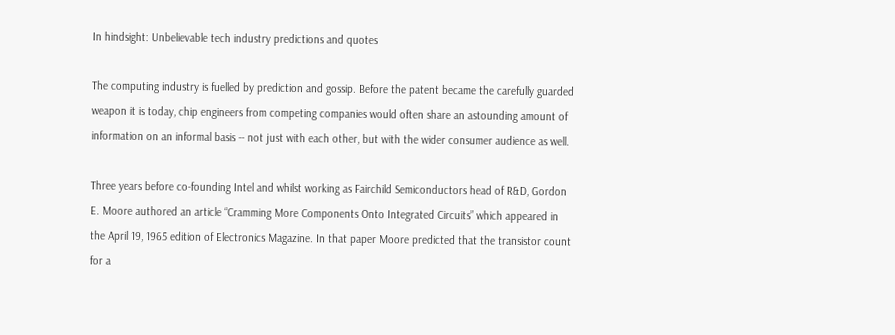In hindsight: Unbelievable tech industry predictions and quotes

The computing industry is fuelled by prediction and gossip. Before the patent became the carefully guarded weapon it is today, chip engineers from competing companies would often share an astounding amount of information on an informal basis -- not just with each other, but with the wider consumer audience as well.

Three years before co-founding Intel and whilst working as Fairchild Semiconductors head of R&D, Gordon E. Moore authored an article “Cramming More Components Onto Integrated Circuits” which appeared in the April 19, 1965 edition of Electronics Magazine. In that paper Moore predicted that the transistor count for a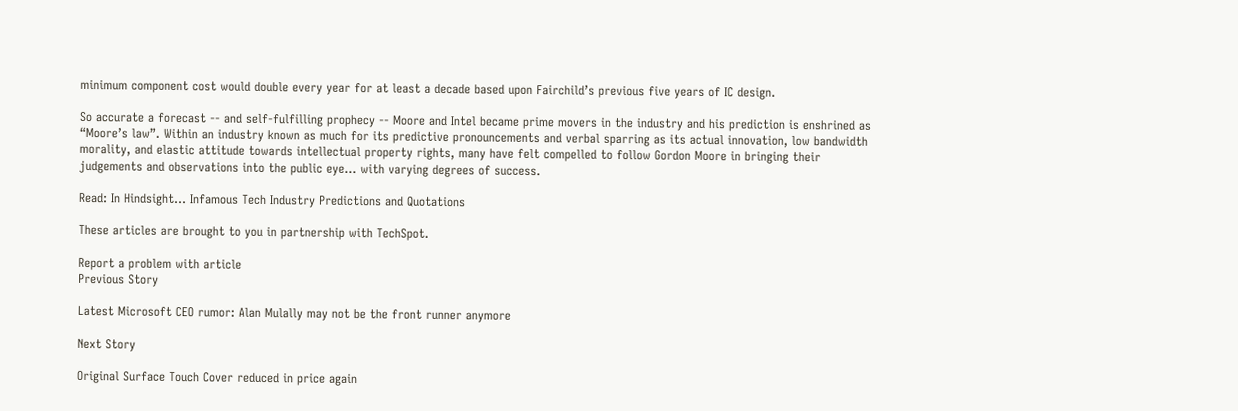minimum component cost would double every year for at least a decade based upon Fairchild’s previous five years of IC design.

So accurate a forecast -- and self-fulfilling prophecy -- Moore and Intel became prime movers in the industry and his prediction is enshrined as “Moore’s law”. Within an industry known as much for its predictive pronouncements and verbal sparring as its actual innovation, low bandwidth morality, and elastic attitude towards intellectual property rights, many have felt compelled to follow Gordon Moore in bringing their judgements and observations into the public eye… with varying degrees of success.

Read: In Hindsight... Infamous Tech Industry Predictions and Quotations

These articles are brought to you in partnership with TechSpot.

Report a problem with article
Previous Story

Latest Microsoft CEO rumor: Alan Mulally may not be the front runner anymore

Next Story

Original Surface Touch Cover reduced in price again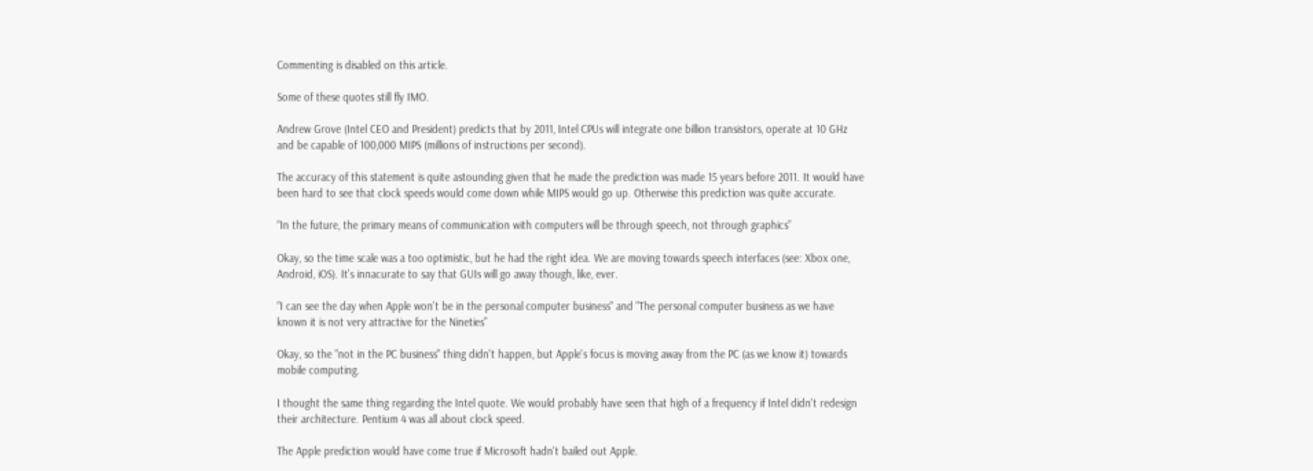Commenting is disabled on this article.

Some of these quotes still fly IMO.

Andrew Grove (Intel CEO and President) predicts that by 2011, Intel CPUs will integrate one billion transistors, operate at 10 GHz and be capable of 100,000 MIPS (millions of instructions per second).

The accuracy of this statement is quite astounding given that he made the prediction was made 15 years before 2011. It would have been hard to see that clock speeds would come down while MIPS would go up. Otherwise this prediction was quite accurate.

“In the future, the primary means of communication with computers will be through speech, not through graphics”

Okay, so the time scale was a too optimistic, but he had the right idea. We are moving towards speech interfaces (see: Xbox one, Android, iOS). It's innacurate to say that GUIs will go away though, like, ever.

“I can see the day when Apple won't be in the personal computer business" and "The personal computer business as we have known it is not very attractive for the Nineties”

Okay, so the "not in the PC business" thing didn't happen, but Apple's focus is moving away from the PC (as we know it) towards mobile computing.

I thought the same thing regarding the Intel quote. We would probably have seen that high of a frequency if Intel didn't redesign their architecture. Pentium 4 was all about clock speed.

The Apple prediction would have come true if Microsoft hadn't bailed out Apple.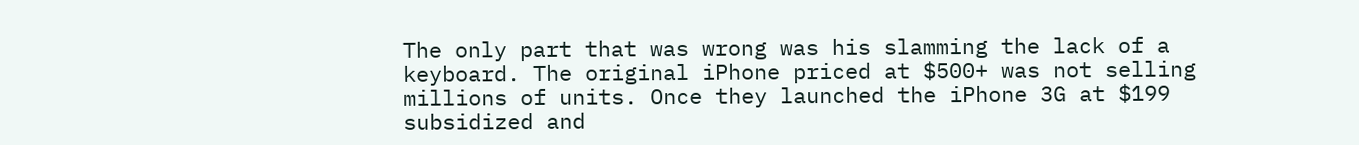The only part that was wrong was his slamming the lack of a keyboard. The original iPhone priced at $500+ was not selling millions of units. Once they launched the iPhone 3G at $199 subsidized and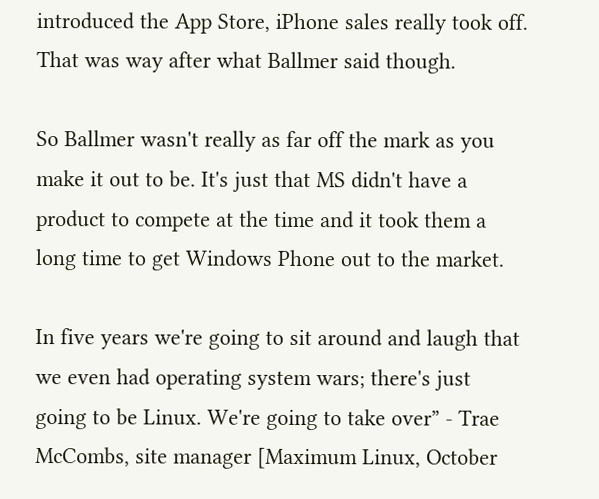introduced the App Store, iPhone sales really took off. That was way after what Ballmer said though.

So Ballmer wasn't really as far off the mark as you make it out to be. It's just that MS didn't have a product to compete at the time and it took them a long time to get Windows Phone out to the market.

In five years we're going to sit around and laugh that we even had operating system wars; there's just going to be Linux. We're going to take over” - Trae McCombs, site manager [Maximum Linux, October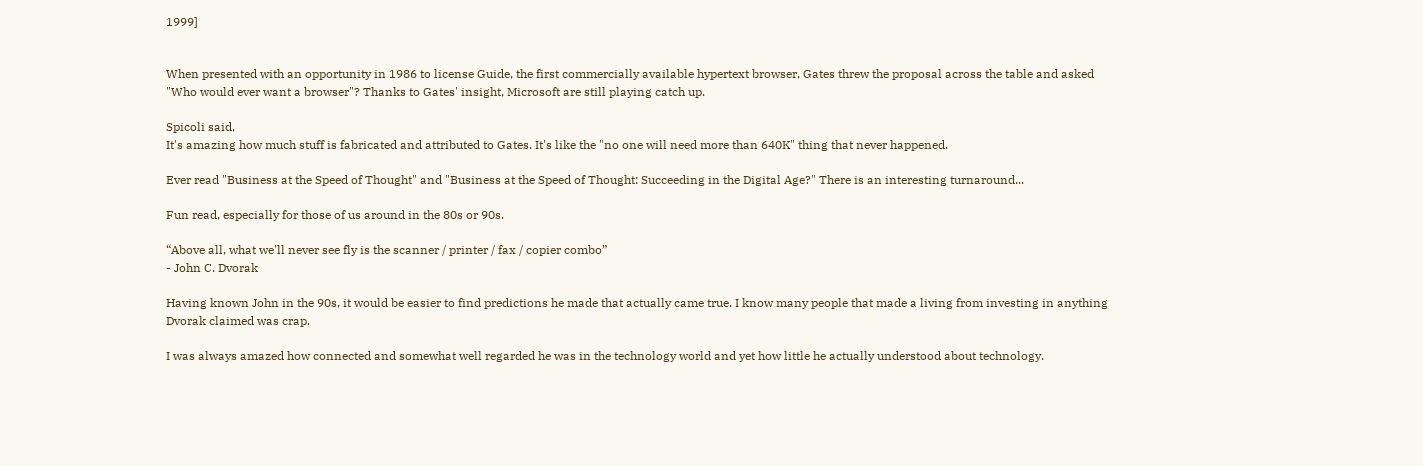1999]


When presented with an opportunity in 1986 to license Guide, the first commercially available hypertext browser, Gates threw the proposal across the table and asked "Who would ever want a browser"? Thanks to Gates' insight, Microsoft are still playing catch up.

Spicoli said,
It's amazing how much stuff is fabricated and attributed to Gates. It's like the "no one will need more than 640K" thing that never happened.

Ever read "Business at the Speed of Thought" and "Business at the Speed of Thought: Succeeding in the Digital Age?" There is an interesting turnaround...

Fun read, especially for those of us around in the 80s or 90s.

“Above all, what we'll never see fly is the scanner / printer / fax / copier combo”
- John C. Dvorak

Having known John in the 90s, it would be easier to find predictions he made that actually came true. I know many people that made a living from investing in anything Dvorak claimed was crap.

I was always amazed how connected and somewhat well regarded he was in the technology world and yet how little he actually understood about technology.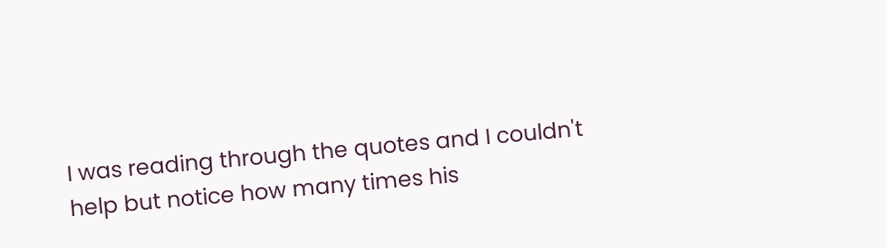I was reading through the quotes and I couldn't help but notice how many times his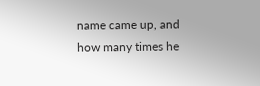name came up, and how many times he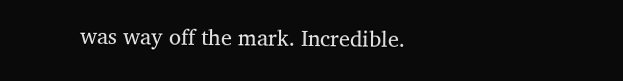was way off the mark. Incredible.